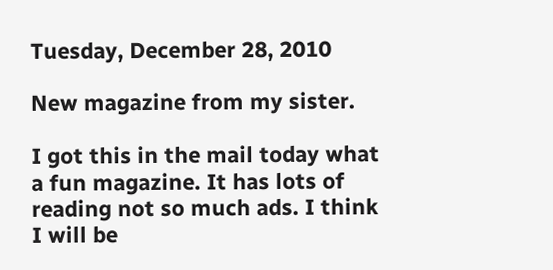Tuesday, December 28, 2010

New magazine from my sister.

I got this in the mail today what a fun magazine. It has lots of reading not so much ads. I think I will be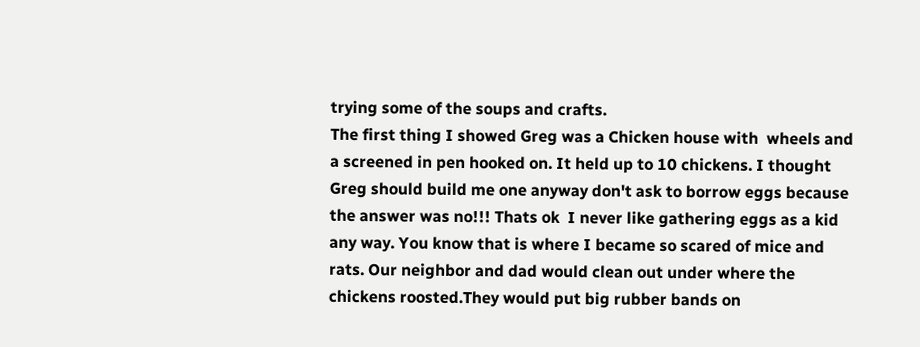trying some of the soups and crafts.
The first thing I showed Greg was a Chicken house with  wheels and a screened in pen hooked on. It held up to 10 chickens. I thought Greg should build me one anyway don't ask to borrow eggs because the answer was no!!! Thats ok  I never like gathering eggs as a kid any way. You know that is where I became so scared of mice and rats. Our neighbor and dad would clean out under where the chickens roosted.They would put big rubber bands on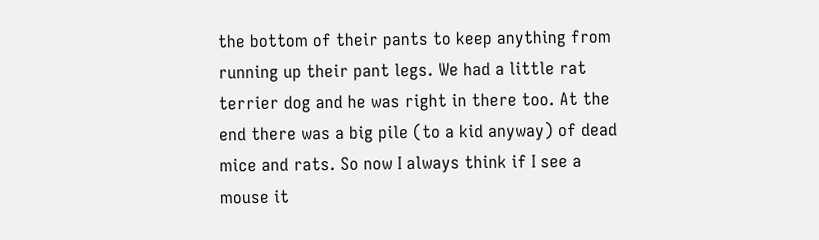the bottom of their pants to keep anything from running up their pant legs. We had a little rat terrier dog and he was right in there too. At the end there was a big pile (to a kid anyway) of dead mice and rats. So now I always think if I see a mouse it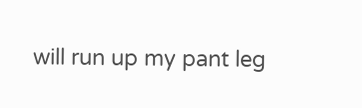will run up my pant leg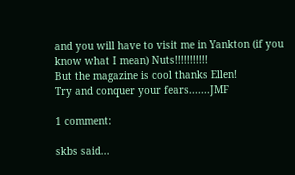and you will have to visit me in Yankton (if you know what I mean) Nuts!!!!!!!!!!!
But the magazine is cool thanks Ellen!
Try and conquer your fears.......JMF

1 comment:

skbs said...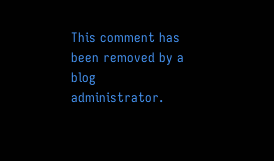This comment has been removed by a blog administrator.